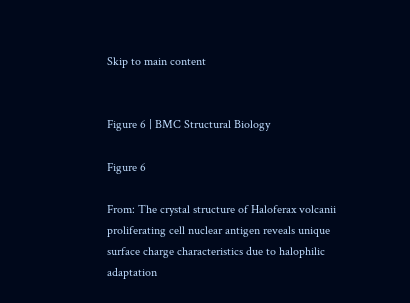Skip to main content


Figure 6 | BMC Structural Biology

Figure 6

From: The crystal structure of Haloferax volcanii proliferating cell nuclear antigen reveals unique surface charge characteristics due to halophilic adaptation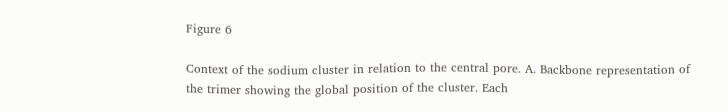Figure 6

Context of the sodium cluster in relation to the central pore. A. Backbone representation of the trimer showing the global position of the cluster. Each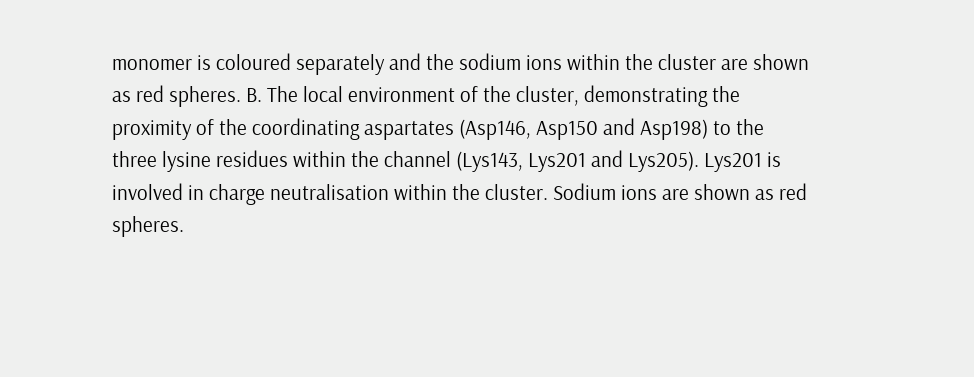monomer is coloured separately and the sodium ions within the cluster are shown as red spheres. B. The local environment of the cluster, demonstrating the proximity of the coordinating aspartates (Asp146, Asp150 and Asp198) to the three lysine residues within the channel (Lys143, Lys201 and Lys205). Lys201 is involved in charge neutralisation within the cluster. Sodium ions are shown as red spheres.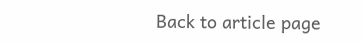Back to article page